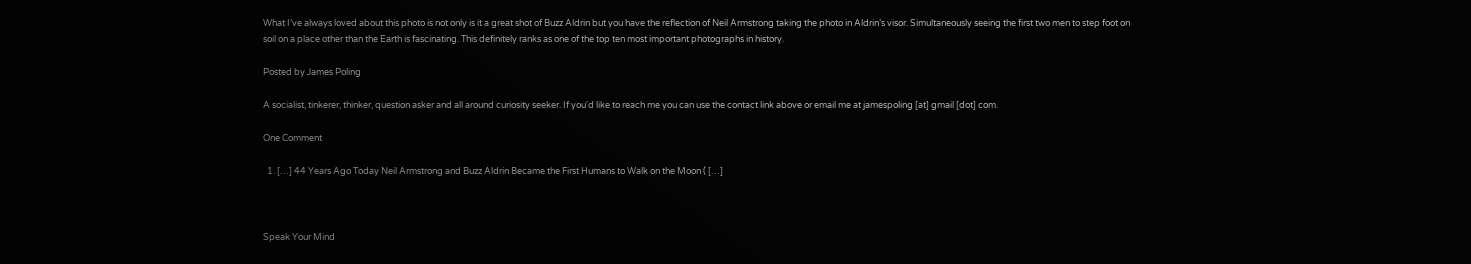What I’ve always loved about this photo is not only is it a great shot of Buzz Aldrin but you have the reflection of Neil Armstrong taking the photo in Aldrin’s visor. Simultaneously seeing the first two men to step foot on soil on a place other than the Earth is fascinating. This definitely ranks as one of the top ten most important photographs in history.

Posted by James Poling

A socialist, tinkerer, thinker, question asker and all around curiosity seeker. If you'd like to reach me you can use the contact link above or email me at jamespoling [at] gmail [dot] com.

One Comment

  1. […] 44 Years Ago Today Neil Armstrong and Buzz Aldrin Became the First Humans to Walk on the Moon ( […]



Speak Your Mind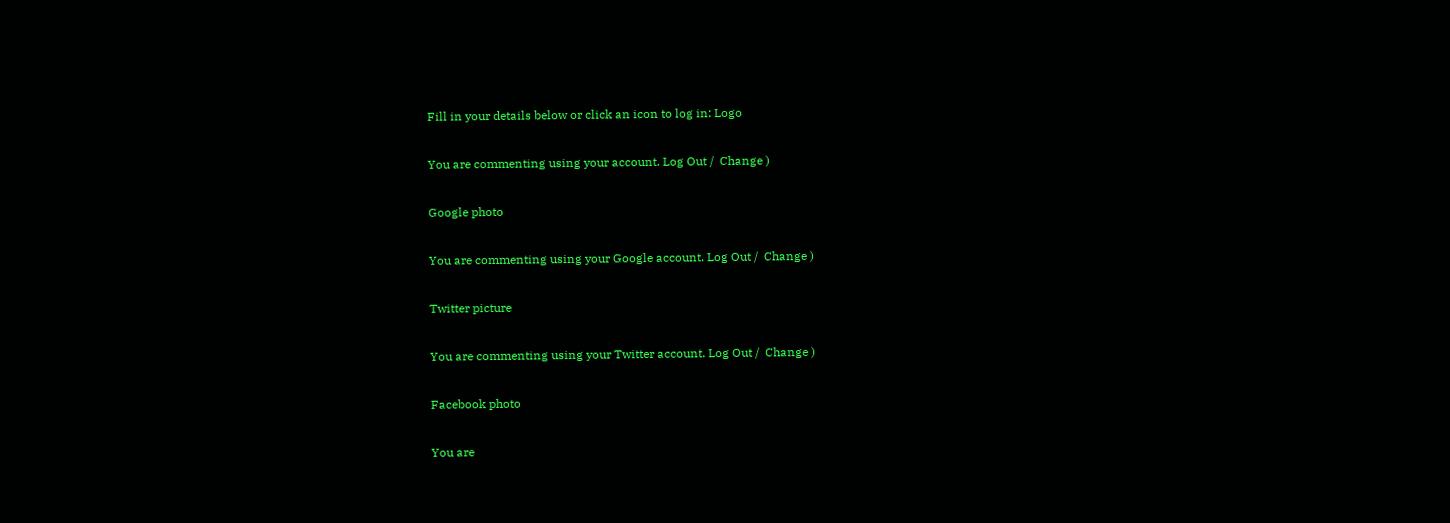Fill in your details below or click an icon to log in: Logo

You are commenting using your account. Log Out /  Change )

Google photo

You are commenting using your Google account. Log Out /  Change )

Twitter picture

You are commenting using your Twitter account. Log Out /  Change )

Facebook photo

You are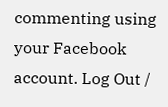commenting using your Facebook account. Log Out /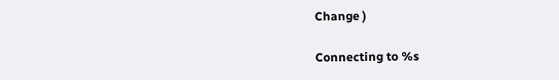Change )

Connecting to %s